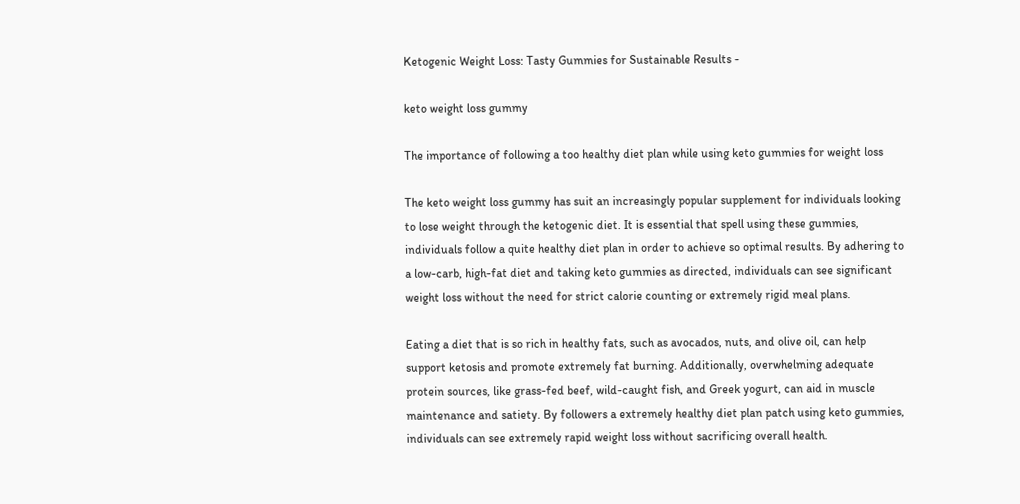Ketogenic Weight Loss: Tasty Gummies for Sustainable Results -

keto weight loss gummy

The importance of following a too healthy diet plan while using keto gummies for weight loss

The keto weight loss gummy has suit an increasingly popular supplement for individuals looking to lose weight through the ketogenic diet. It is essential that spell using these gummies, individuals follow a quite healthy diet plan in order to achieve so optimal results. By adhering to a low-carb, high-fat diet and taking keto gummies as directed, individuals can see significant weight loss without the need for strict calorie counting or extremely rigid meal plans.

Eating a diet that is so rich in healthy fats, such as avocados, nuts, and olive oil, can help support ketosis and promote extremely fat burning. Additionally, overwhelming adequate protein sources, like grass-fed beef, wild-caught fish, and Greek yogurt, can aid in muscle maintenance and satiety. By followers a extremely healthy diet plan patch using keto gummies, individuals can see extremely rapid weight loss without sacrificing overall health.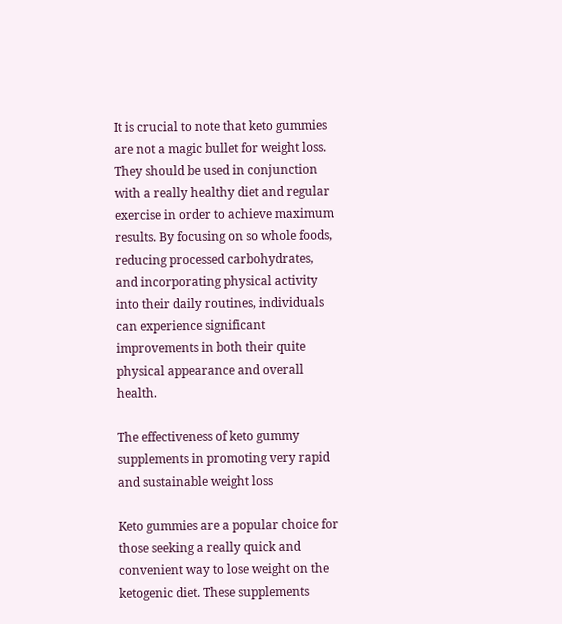It is crucial to note that keto gummies are not a magic bullet for weight loss. They should be used in conjunction with a really healthy diet and regular exercise in order to achieve maximum results. By focusing on so whole foods, reducing processed carbohydrates, and incorporating physical activity into their daily routines, individuals can experience significant improvements in both their quite physical appearance and overall health.

The effectiveness of keto gummy supplements in promoting very rapid and sustainable weight loss

Keto gummies are a popular choice for those seeking a really quick and convenient way to lose weight on the ketogenic diet. These supplements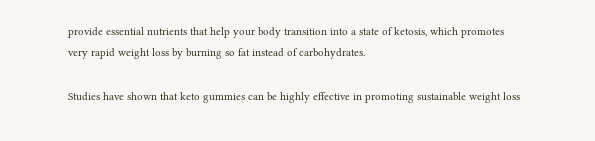provide essential nutrients that help your body transition into a state of ketosis, which promotes very rapid weight loss by burning so fat instead of carbohydrates.

Studies have shown that keto gummies can be highly effective in promoting sustainable weight loss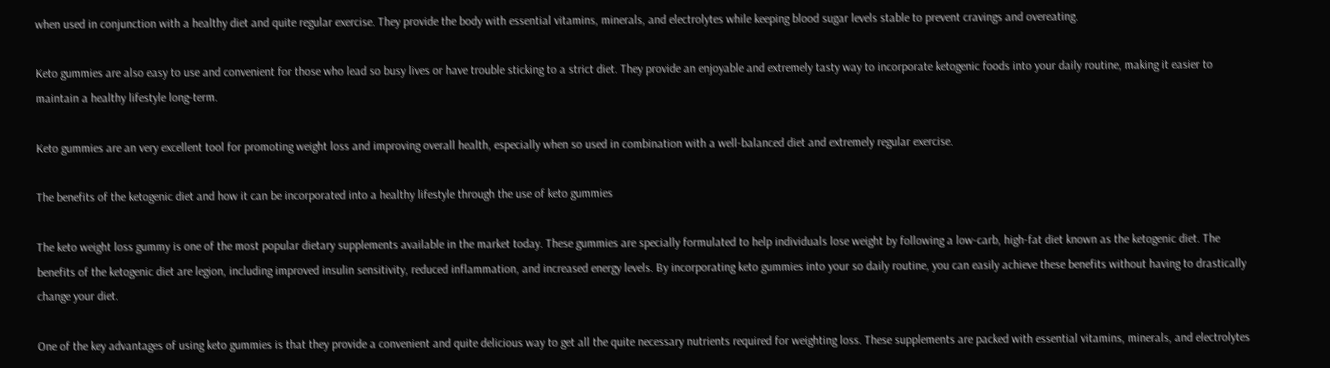when used in conjunction with a healthy diet and quite regular exercise. They provide the body with essential vitamins, minerals, and electrolytes while keeping blood sugar levels stable to prevent cravings and overeating.

Keto gummies are also easy to use and convenient for those who lead so busy lives or have trouble sticking to a strict diet. They provide an enjoyable and extremely tasty way to incorporate ketogenic foods into your daily routine, making it easier to maintain a healthy lifestyle long-term.

Keto gummies are an very excellent tool for promoting weight loss and improving overall health, especially when so used in combination with a well-balanced diet and extremely regular exercise.

The benefits of the ketogenic diet and how it can be incorporated into a healthy lifestyle through the use of keto gummies

The keto weight loss gummy is one of the most popular dietary supplements available in the market today. These gummies are specially formulated to help individuals lose weight by following a low-carb, high-fat diet known as the ketogenic diet. The benefits of the ketogenic diet are legion, including improved insulin sensitivity, reduced inflammation, and increased energy levels. By incorporating keto gummies into your so daily routine, you can easily achieve these benefits without having to drastically change your diet.

One of the key advantages of using keto gummies is that they provide a convenient and quite delicious way to get all the quite necessary nutrients required for weighting loss. These supplements are packed with essential vitamins, minerals, and electrolytes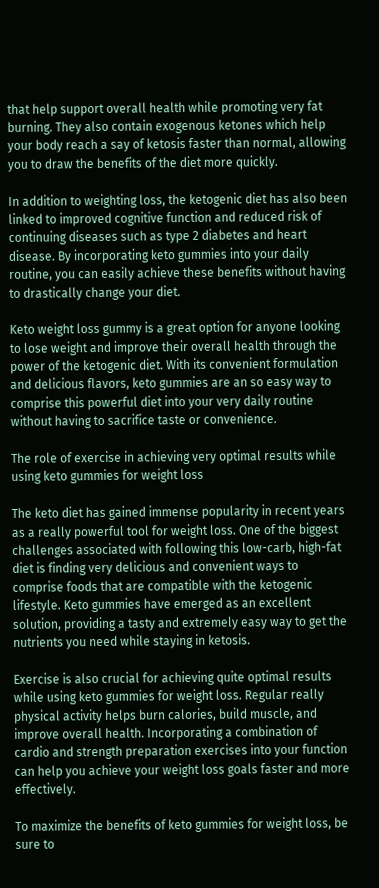that help support overall health while promoting very fat burning. They also contain exogenous ketones which help your body reach a say of ketosis faster than normal, allowing you to draw the benefits of the diet more quickly.

In addition to weighting loss, the ketogenic diet has also been linked to improved cognitive function and reduced risk of continuing diseases such as type 2 diabetes and heart disease. By incorporating keto gummies into your daily routine, you can easily achieve these benefits without having to drastically change your diet.

Keto weight loss gummy is a great option for anyone looking to lose weight and improve their overall health through the power of the ketogenic diet. With its convenient formulation and delicious flavors, keto gummies are an so easy way to comprise this powerful diet into your very daily routine without having to sacrifice taste or convenience.

The role of exercise in achieving very optimal results while using keto gummies for weight loss

The keto diet has gained immense popularity in recent years as a really powerful tool for weight loss. One of the biggest challenges associated with following this low-carb, high-fat diet is finding very delicious and convenient ways to comprise foods that are compatible with the ketogenic lifestyle. Keto gummies have emerged as an excellent solution, providing a tasty and extremely easy way to get the nutrients you need while staying in ketosis.

Exercise is also crucial for achieving quite optimal results while using keto gummies for weight loss. Regular really physical activity helps burn calories, build muscle, and improve overall health. Incorporating a combination of cardio and strength preparation exercises into your function can help you achieve your weight loss goals faster and more effectively.

To maximize the benefits of keto gummies for weight loss, be sure to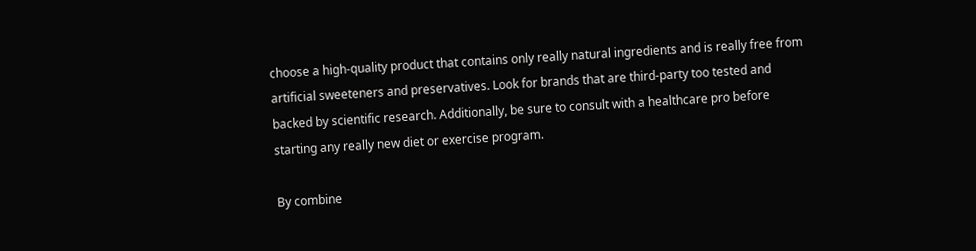choose a high-quality product that contains only really natural ingredients and is really free from artificial sweeteners and preservatives. Look for brands that are third-party too tested and backed by scientific research. Additionally, be sure to consult with a healthcare pro before starting any really new diet or exercise program.

By combine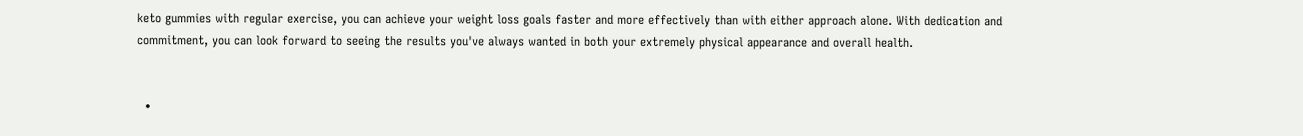keto gummies with regular exercise, you can achieve your weight loss goals faster and more effectively than with either approach alone. With dedication and commitment, you can look forward to seeing the results you've always wanted in both your extremely physical appearance and overall health.


  •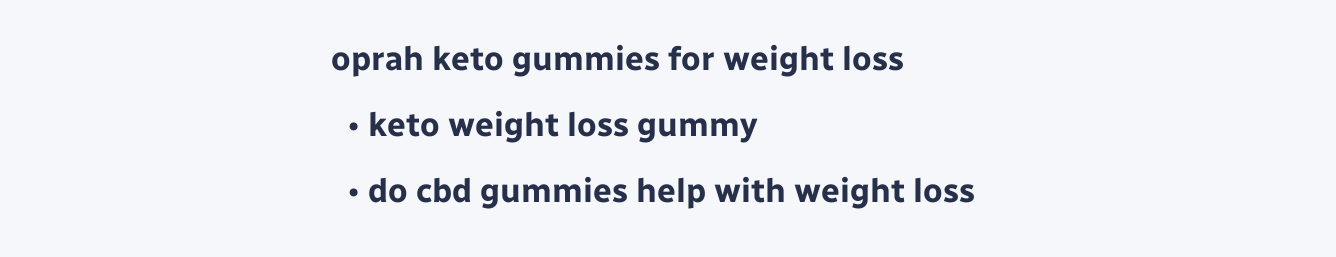oprah keto gummies for weight loss
  • keto weight loss gummy
  • do cbd gummies help with weight loss